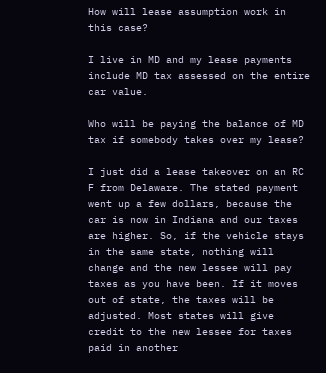How will lease assumption work in this case?

I live in MD and my lease payments include MD tax assessed on the entire car value.

Who will be paying the balance of MD tax if somebody takes over my lease?

I just did a lease takeover on an RC F from Delaware. The stated payment went up a few dollars, because the car is now in Indiana and our taxes are higher. So, if the vehicle stays in the same state, nothing will change and the new lessee will pay taxes as you have been. If it moves out of state, the taxes will be adjusted. Most states will give credit to the new lessee for taxes paid in another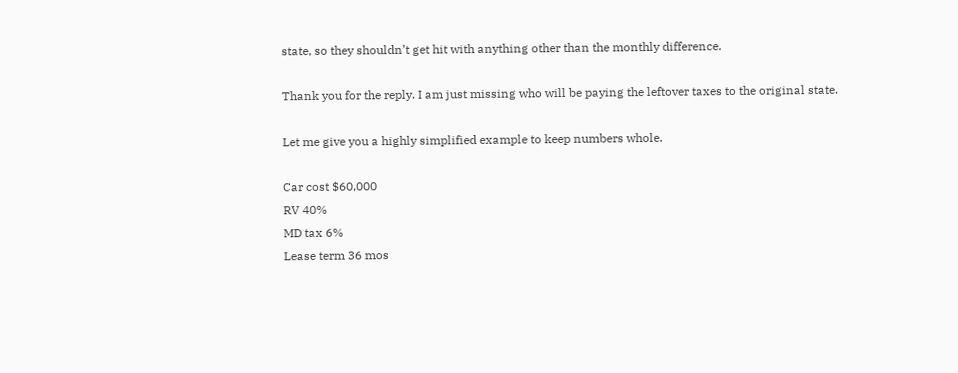state, so they shouldn’t get hit with anything other than the monthly difference.

Thank you for the reply. I am just missing who will be paying the leftover taxes to the original state.

Let me give you a highly simplified example to keep numbers whole.

Car cost $60,000
RV 40%
MD tax 6%
Lease term 36 mos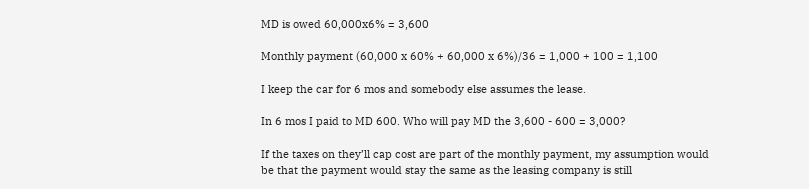MD is owed 60,000x6% = 3,600

Monthly payment (60,000 x 60% + 60,000 x 6%)/36 = 1,000 + 100 = 1,100

I keep the car for 6 mos and somebody else assumes the lease.

In 6 mos I paid to MD 600. Who will pay MD the 3,600 - 600 = 3,000?

If the taxes on they’ll cap cost are part of the monthly payment, my assumption would be that the payment would stay the same as the leasing company is still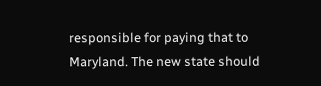responsible for paying that to Maryland. The new state should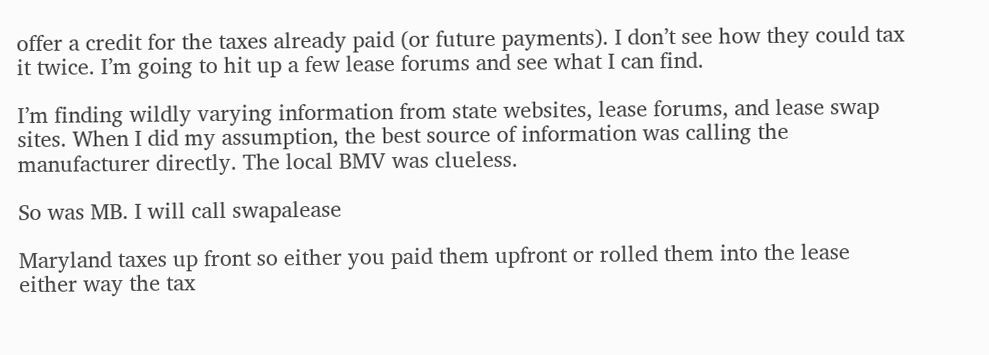offer a credit for the taxes already paid (or future payments). I don’t see how they could tax it twice. I’m going to hit up a few lease forums and see what I can find.

I’m finding wildly varying information from state websites, lease forums, and lease swap sites. When I did my assumption, the best source of information was calling the manufacturer directly. The local BMV was clueless.

So was MB. I will call swapalease

Maryland taxes up front so either you paid them upfront or rolled them into the lease either way the tax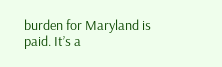burden for Maryland is paid. It’s a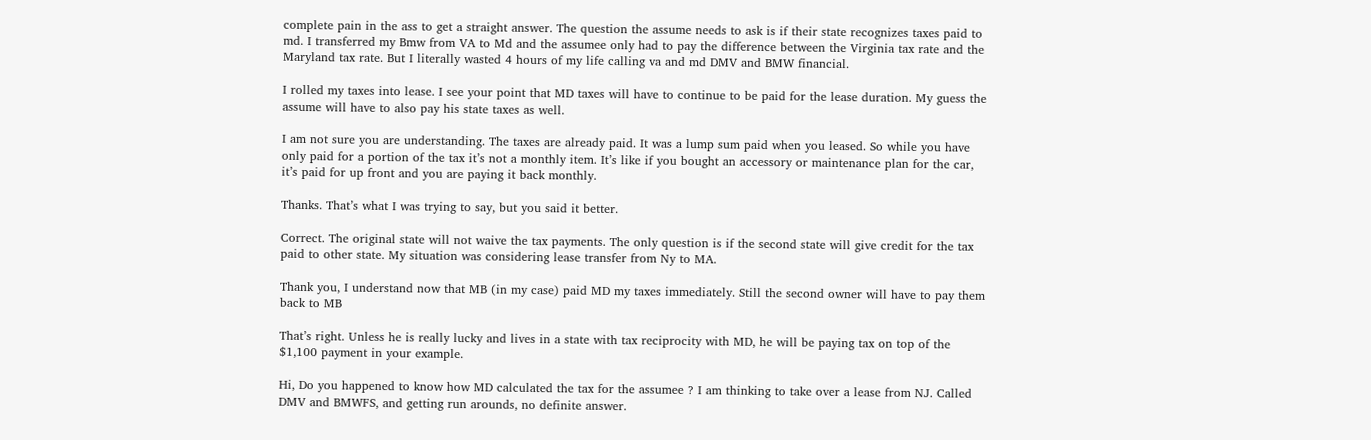complete pain in the ass to get a straight answer. The question the assume needs to ask is if their state recognizes taxes paid to md. I transferred my Bmw from VA to Md and the assumee only had to pay the difference between the Virginia tax rate and the Maryland tax rate. But I literally wasted 4 hours of my life calling va and md DMV and BMW financial.

I rolled my taxes into lease. I see your point that MD taxes will have to continue to be paid for the lease duration. My guess the assume will have to also pay his state taxes as well.

I am not sure you are understanding. The taxes are already paid. It was a lump sum paid when you leased. So while you have only paid for a portion of the tax it’s not a monthly item. It’s like if you bought an accessory or maintenance plan for the car, it’s paid for up front and you are paying it back monthly.

Thanks. That’s what I was trying to say, but you said it better.

Correct. The original state will not waive the tax payments. The only question is if the second state will give credit for the tax paid to other state. My situation was considering lease transfer from Ny to MA.

Thank you, I understand now that MB (in my case) paid MD my taxes immediately. Still the second owner will have to pay them back to MB

That’s right. Unless he is really lucky and lives in a state with tax reciprocity with MD, he will be paying tax on top of the $1,100 payment in your example.

Hi, Do you happened to know how MD calculated the tax for the assumee ? I am thinking to take over a lease from NJ. Called DMV and BMWFS, and getting run arounds, no definite answer.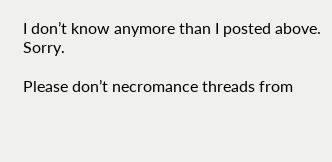I don’t know anymore than I posted above. Sorry.

Please don’t necromance threads from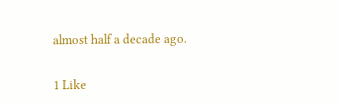almost half a decade ago.

1 Like